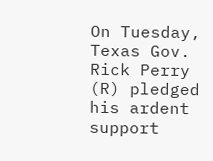On Tuesday, Texas Gov. Rick Perry (R) pledged his ardent support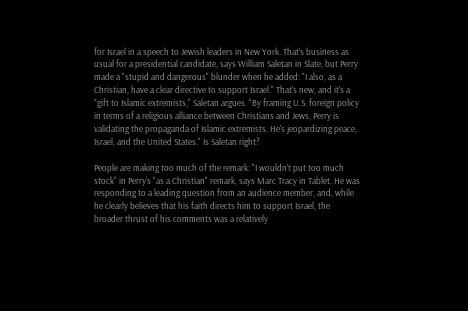for Israel in a speech to Jewish leaders in New York. That's business as usual for a presidential candidate, says William Saletan in Slate, but Perry made a "stupid and dangerous" blunder when he added: "I also, as a Christian, have a clear directive to support Israel." That's new, and it's a "gift to Islamic extremists," Saletan argues. "By framing U.S. foreign policy in terms of a religious alliance between Christians and Jews, Perry is validating the propaganda of Islamic extremists. He's jeopardizing peace, Israel, and the United States." Is Saletan right?

People are making too much of the remark: "I wouldn’t put too much stock" in Perry's "as a Christian" remark, says Marc Tracy in Tablet. He was responding to a leading question from an audience member, and, while he clearly believes that his faith directs him to support Israel, the broader thrust of his comments was a relatively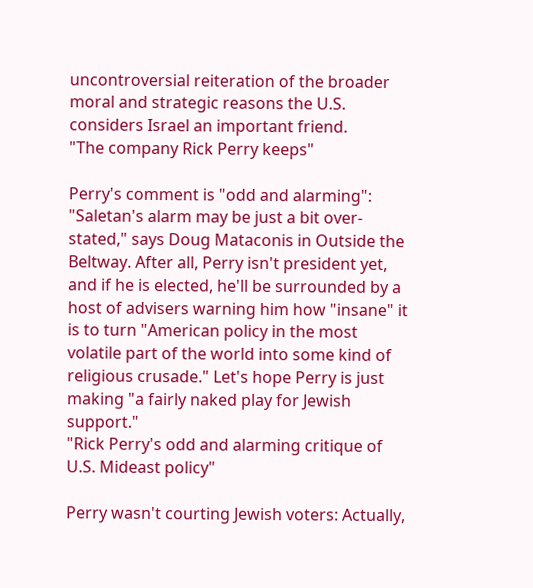uncontroversial reiteration of the broader moral and strategic reasons the U.S. considers Israel an important friend.
"The company Rick Perry keeps"

Perry's comment is "odd and alarming": "Saletan's alarm may be just a bit over-stated," says Doug Mataconis in Outside the Beltway. After all, Perry isn't president yet, and if he is elected, he'll be surrounded by a host of advisers warning him how "insane" it is to turn "American policy in the most volatile part of the world into some kind of religious crusade." Let's hope Perry is just making "a fairly naked play for Jewish support."
"Rick Perry's odd and alarming critique of U.S. Mideast policy"

Perry wasn't courting Jewish voters: Actually,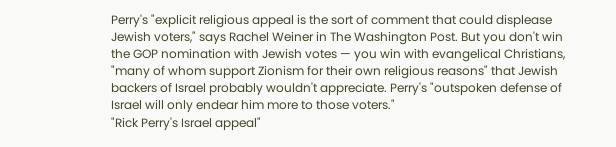Perry's "explicit religious appeal is the sort of comment that could displease Jewish voters," says Rachel Weiner in The Washington Post. But you don't win the GOP nomination with Jewish votes — you win with evangelical Christians, "many of whom support Zionism for their own religious reasons" that Jewish backers of Israel probably wouldn't appreciate. Perry's "outspoken defense of Israel will only endear him more to those voters."
"Rick Perry's Israel appeal"